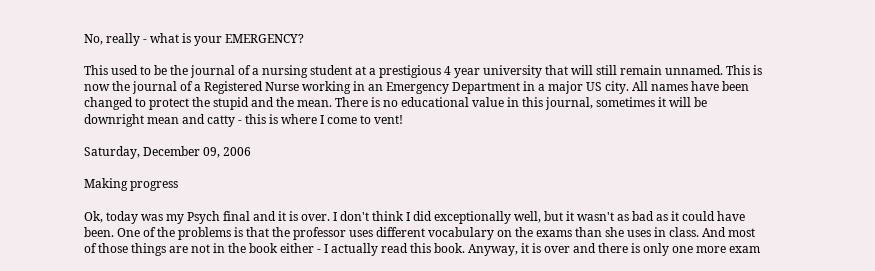No, really - what is your EMERGENCY?

This used to be the journal of a nursing student at a prestigious 4 year university that will still remain unnamed. This is now the journal of a Registered Nurse working in an Emergency Department in a major US city. All names have been changed to protect the stupid and the mean. There is no educational value in this journal, sometimes it will be downright mean and catty - this is where I come to vent!

Saturday, December 09, 2006

Making progress

Ok, today was my Psych final and it is over. I don't think I did exceptionally well, but it wasn't as bad as it could have been. One of the problems is that the professor uses different vocabulary on the exams than she uses in class. And most of those things are not in the book either - I actually read this book. Anyway, it is over and there is only one more exam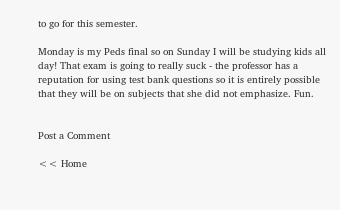to go for this semester.

Monday is my Peds final so on Sunday I will be studying kids all day! That exam is going to really suck - the professor has a reputation for using test bank questions so it is entirely possible that they will be on subjects that she did not emphasize. Fun.


Post a Comment

<< Home